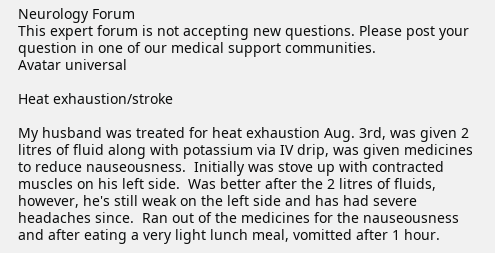Neurology Forum
This expert forum is not accepting new questions. Please post your question in one of our medical support communities.
Avatar universal

Heat exhaustion/stroke

My husband was treated for heat exhaustion Aug. 3rd, was given 2 litres of fluid along with potassium via IV drip, was given medicines to reduce nauseousness.  Initially was stove up with contracted muscles on his left side.  Was better after the 2 litres of fluids, however, he's still weak on the left side and has had severe headaches since.  Ran out of the medicines for the nauseousness and after eating a very light lunch meal, vomitted after 1 hour.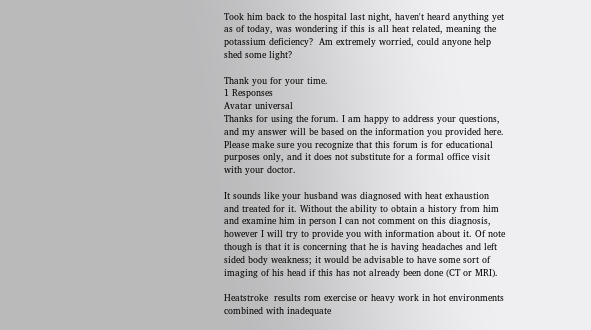Took him back to the hospital last night, haven't heard anything yet as of today, was wondering if this is all heat related, meaning the potassium deficiency?  Am extremely worried, could anyone help shed some light?

Thank you for your time.
1 Responses
Avatar universal
Thanks for using the forum. I am happy to address your questions, and my answer will be based on the information you provided here. Please make sure you recognize that this forum is for educational purposes only, and it does not substitute for a formal office visit with your doctor.

It sounds like your husband was diagnosed with heat exhaustion and treated for it. Without the ability to obtain a history from him and examine him in person I can not comment on this diagnosis, however I will try to provide you with information about it. Of note though is that it is concerning that he is having headaches and left sided body weakness; it would be advisable to have some sort of imaging of his head if this has not already been done (CT or MRI).

Heatstroke  results rom exercise or heavy work in hot environments combined with inadequate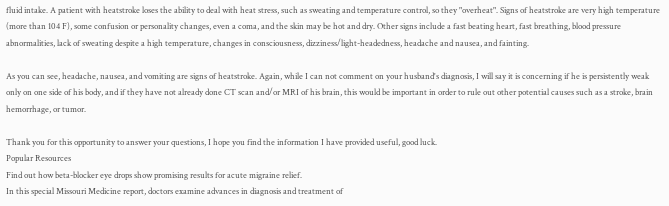fluid intake. A patient with heatstroke loses the ability to deal with heat stress, such as sweating and temperature control, so they "overheat". Signs of heatstroke are very high temperature (more than 104 F), some confusion or personality changes, even a coma, and the skin may be hot and dry. Other signs include a fast beating heart, fast breathing, blood pressure abnormalities, lack of sweating despite a high temperature, changes in consciousness, dizziness/light-headedness, headache and nausea, and fainting.

As you can see, headache, nausea, and vomiting are signs of heatstroke. Again, while I can not comment on your husband's diagnosis, I will say it is concerning if he is persistently weak only on one side of his body, and if they have not already done CT scan and/or MRI of his brain, this would be important in order to rule out other potential causes such as a stroke, brain hemorrhage, or tumor.

Thank you for this opportunity to answer your questions, I hope you find the information I have provided useful, good luck.
Popular Resources
Find out how beta-blocker eye drops show promising results for acute migraine relief.
In this special Missouri Medicine report, doctors examine advances in diagnosis and treatment of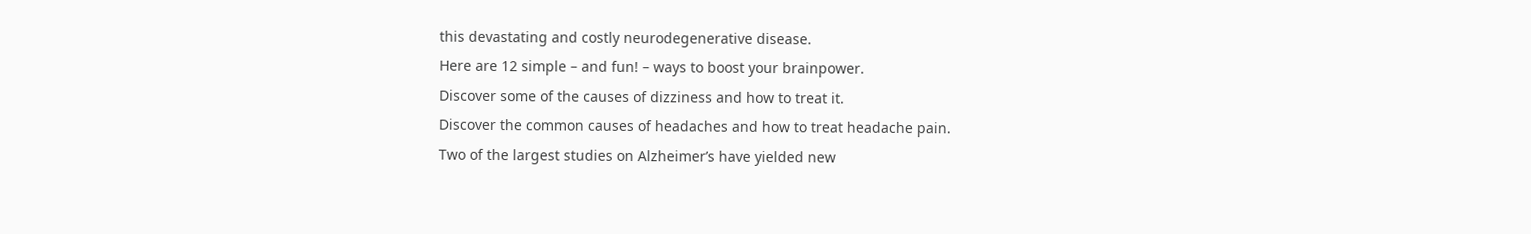this devastating and costly neurodegenerative disease.
Here are 12 simple – and fun! – ways to boost your brainpower.
Discover some of the causes of dizziness and how to treat it.
Discover the common causes of headaches and how to treat headache pain.
Two of the largest studies on Alzheimer’s have yielded new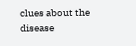clues about the disease